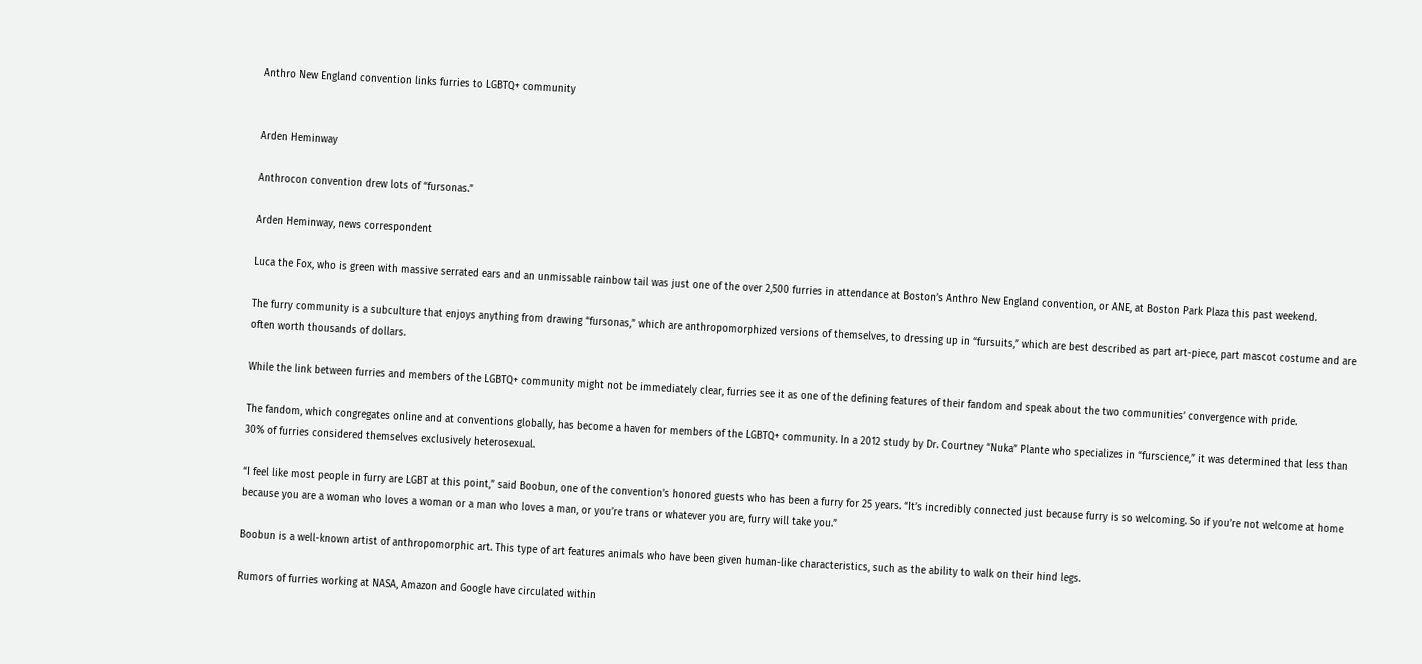Anthro New England convention links furries to LGBTQ+ community


Arden Heminway

Anthrocon convention drew lots of “fursonas.”

Arden Heminway, news correspondent

Luca the Fox, who is green with massive serrated ears and an unmissable rainbow tail was just one of the over 2,500 furries in attendance at Boston’s Anthro New England convention, or ANE, at Boston Park Plaza this past weekend.

The furry community is a subculture that enjoys anything from drawing “fursonas,” which are anthropomorphized versions of themselves, to dressing up in “fursuits,” which are best described as part art-piece, part mascot costume and are often worth thousands of dollars.

While the link between furries and members of the LGBTQ+ community might not be immediately clear, furries see it as one of the defining features of their fandom and speak about the two communities’ convergence with pride.

The fandom, which congregates online and at conventions globally, has become a haven for members of the LGBTQ+ community. In a 2012 study by Dr. Courtney “Nuka” Plante who specializes in “furscience,” it was determined that less than 30% of furries considered themselves exclusively heterosexual.

“I feel like most people in furry are LGBT at this point,” said Boobun, one of the convention’s honored guests who has been a furry for 25 years. “It’s incredibly connected just because furry is so welcoming. So if you’re not welcome at home because you are a woman who loves a woman or a man who loves a man, or you’re trans or whatever you are, furry will take you.”

Boobun is a well-known artist of anthropomorphic art. This type of art features animals who have been given human-like characteristics, such as the ability to walk on their hind legs.

Rumors of furries working at NASA, Amazon and Google have circulated within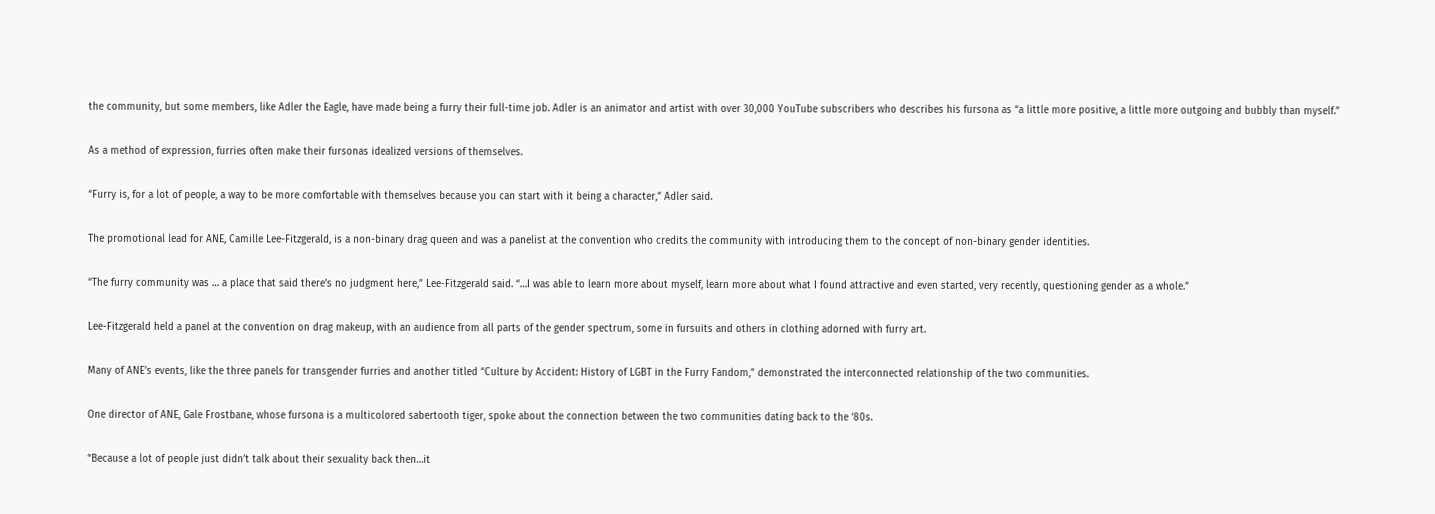the community, but some members, like Adler the Eagle, have made being a furry their full-time job. Adler is an animator and artist with over 30,000 YouTube subscribers who describes his fursona as “a little more positive, a little more outgoing and bubbly than myself.”

As a method of expression, furries often make their fursonas idealized versions of themselves.

“Furry is, for a lot of people, a way to be more comfortable with themselves because you can start with it being a character,” Adler said.

The promotional lead for ANE, Camille Lee-Fitzgerald, is a non-binary drag queen and was a panelist at the convention who credits the community with introducing them to the concept of non-binary gender identities.

“The furry community was … a place that said there’s no judgment here,” Lee-Fitzgerald said. “…I was able to learn more about myself, learn more about what I found attractive and even started, very recently, questioning gender as a whole.”

Lee-Fitzgerald held a panel at the convention on drag makeup, with an audience from all parts of the gender spectrum, some in fursuits and others in clothing adorned with furry art.

Many of ANE’s events, like the three panels for transgender furries and another titled “Culture by Accident: History of LGBT in the Furry Fandom,” demonstrated the interconnected relationship of the two communities.

One director of ANE, Gale Frostbane, whose fursona is a multicolored sabertooth tiger, spoke about the connection between the two communities dating back to the ‘80s.

“Because a lot of people just didn’t talk about their sexuality back then…it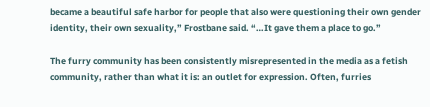became a beautiful safe harbor for people that also were questioning their own gender identity, their own sexuality,” Frostbane said. “…It gave them a place to go.”

The furry community has been consistently misrepresented in the media as a fetish community, rather than what it is: an outlet for expression. Often, furries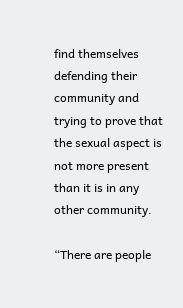find themselves defending their community and trying to prove that the sexual aspect is not more present than it is in any other community.

“There are people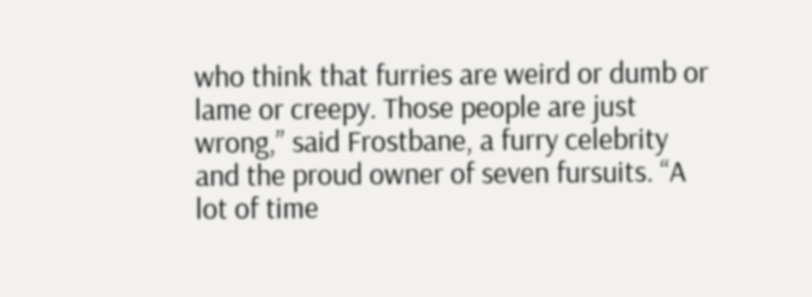who think that furries are weird or dumb or lame or creepy. Those people are just wrong,” said Frostbane, a furry celebrity and the proud owner of seven fursuits. “A lot of time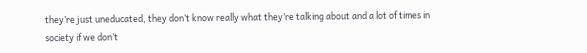they’re just uneducated, they don’t know really what they’re talking about and a lot of times in society if we don’t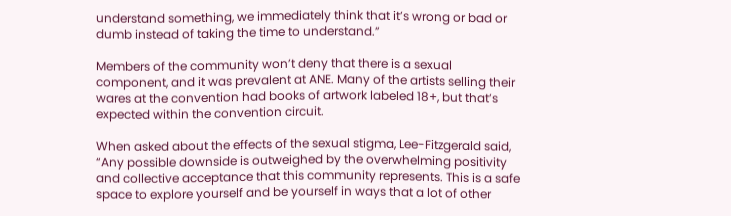understand something, we immediately think that it’s wrong or bad or dumb instead of taking the time to understand.”

Members of the community won’t deny that there is a sexual component, and it was prevalent at ANE. Many of the artists selling their wares at the convention had books of artwork labeled 18+, but that’s expected within the convention circuit.

When asked about the effects of the sexual stigma, Lee-Fitzgerald said, “Any possible downside is outweighed by the overwhelming positivity and collective acceptance that this community represents. This is a safe space to explore yourself and be yourself in ways that a lot of other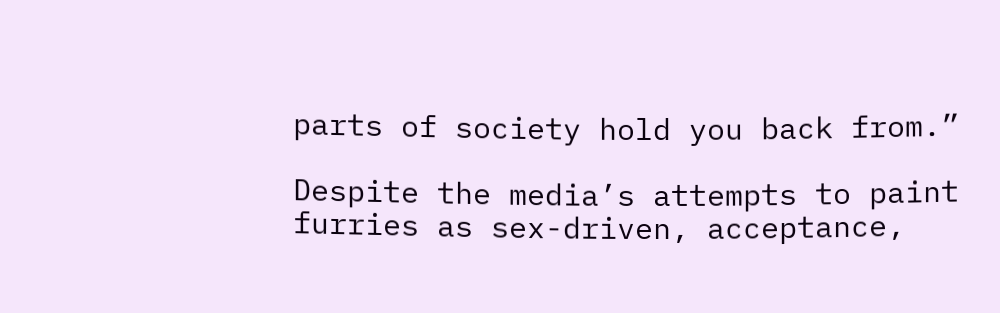parts of society hold you back from.”

Despite the media’s attempts to paint furries as sex-driven, acceptance,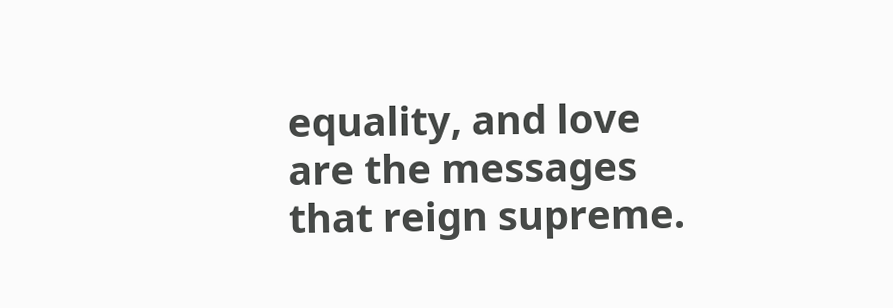equality, and love are the messages that reign supreme.